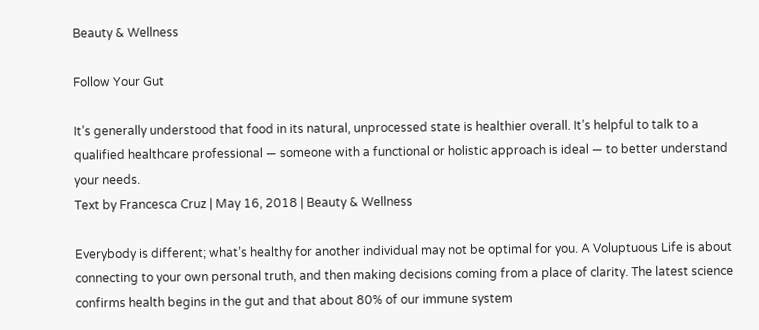Beauty & Wellness

Follow Your Gut

It’s generally understood that food in its natural, unprocessed state is healthier overall. It’s helpful to talk to a qualified healthcare professional — someone with a functional or holistic approach is ideal — to better understand your needs.
Text by Francesca Cruz | May 16, 2018 | Beauty & Wellness

Everybody is different; what’s healthy for another individual may not be optimal for you. A Voluptuous Life is about connecting to your own personal truth, and then making decisions coming from a place of clarity. The latest science confirms health begins in the gut and that about 80% of our immune system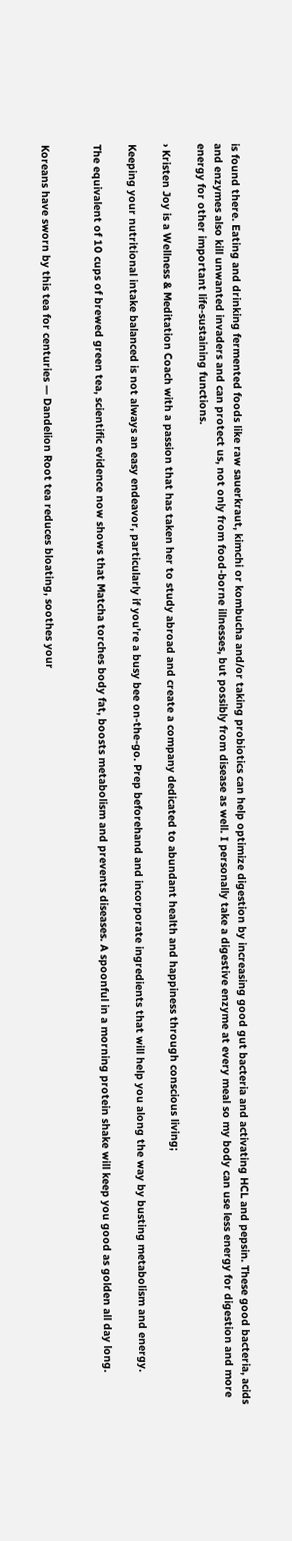is found there. Eating and drinking fermented foods like raw sauerkraut, kimchi or kombucha and/or taking probiotics can help optimize digestion by increasing good gut bacteria and activating HCL and pepsin. These good bacteria, acids and enzymes also kill unwanted invaders and can protect us, not only from food-borne illnesses, but possibly from disease as well. I personally take a digestive enzyme at every meal so my body can use less energy for digestion and more energy for other important life-sustaining functions.

› Kristen Joy is a Wellness & Meditation Coach with a passion that has taken her to study abroad and create a company dedicated to abundant health and happiness through conscious living;

Keeping your nutritional intake balanced is not always an easy endeavor, particularly if you’re a busy bee on-the-go. Prep beforehand and incorporate ingredients that will help you along the way by busting metabolism and energy.

The equivalent of 10 cups of brewed green tea, scientific evidence now shows that Matcha torches body fat, boosts metabolism and prevents diseases. A spoonful in a morning protein shake will keep you good as golden all day long.


Koreans have sworn by this tea for centuries — Dandelion Root tea reduces bloating, soothes your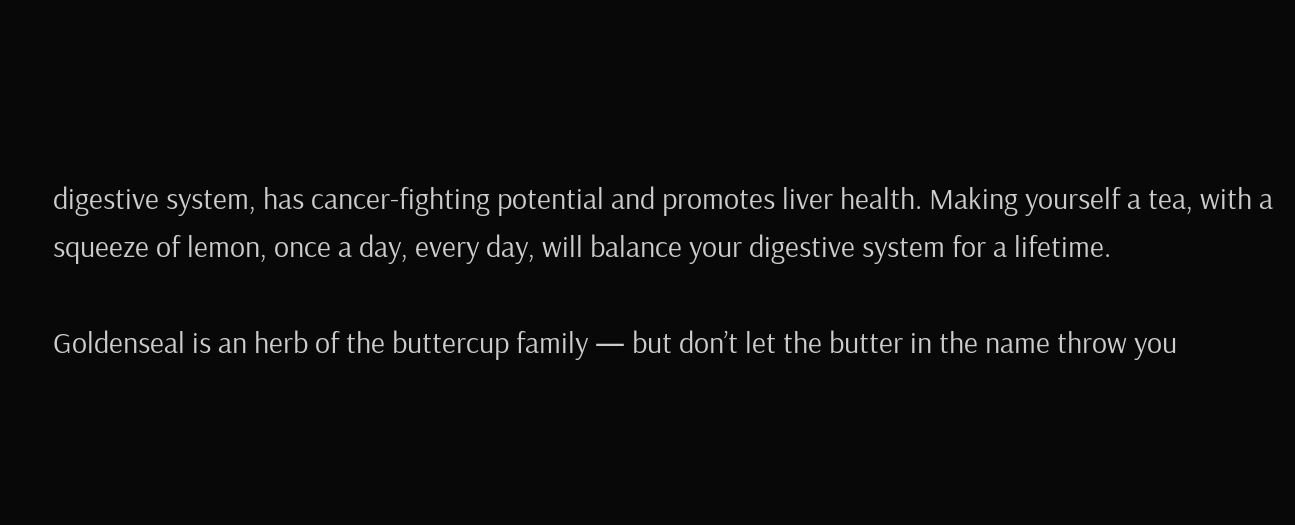digestive system, has cancer-fighting potential and promotes liver health. Making yourself a tea, with a squeeze of lemon, once a day, every day, will balance your digestive system for a lifetime.

Goldenseal is an herb of the buttercup family — but don’t let the butter in the name throw you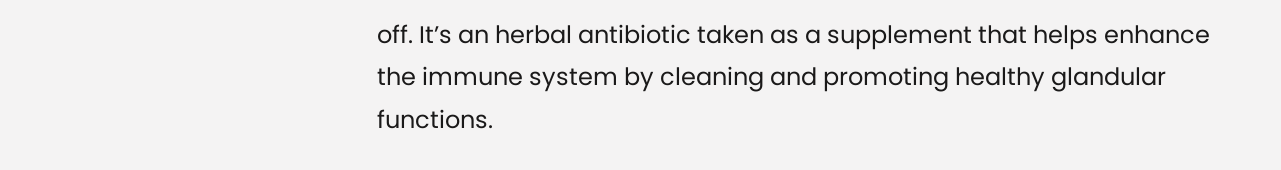off. It’s an herbal antibiotic taken as a supplement that helps enhance the immune system by cleaning and promoting healthy glandular functions.